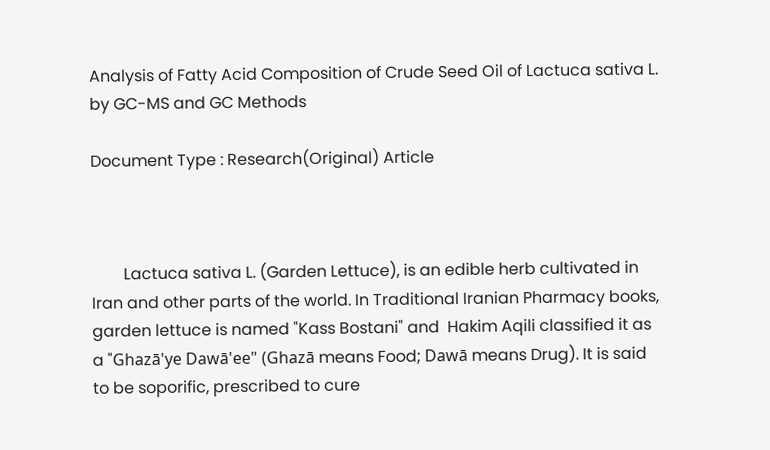Analysis of Fatty Acid Composition of Crude Seed Oil of Lactuca sativa L. by GC-MS and GC Methods

Document Type : Research(Original) Article



        Lactuca sativa L. (Garden Lettuce), is an edible herb cultivated in Iran and other parts of the world. In Traditional Iranian Pharmacy books, garden lettuce is named "Kass Bostani" and  Hakim Aqili classified it as a "Ghazā'ye Dawā'ee" (Ghazā means Food; Dawā means Drug). It is said to be soporific, prescribed to cure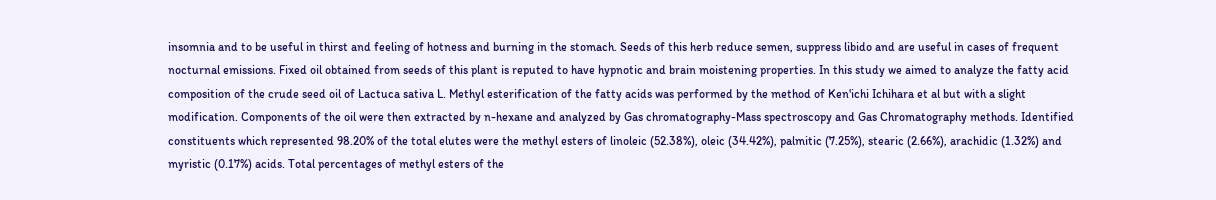insomnia and to be useful in thirst and feeling of hotness and burning in the stomach. Seeds of this herb reduce semen, suppress libido and are useful in cases of frequent nocturnal emissions. Fixed oil obtained from seeds of this plant is reputed to have hypnotic and brain moistening properties. In this study we aimed to analyze the fatty acid composition of the crude seed oil of Lactuca sativa L. Methyl esterification of the fatty acids was performed by the method of Ken'ichi Ichihara et al but with a slight modification. Components of the oil were then extracted by n-hexane and analyzed by Gas chromatography-Mass spectroscopy and Gas Chromatography methods. Identified constituents which represented 98.20% of the total elutes were the methyl esters of linoleic (52.38%), oleic (34.42%), palmitic (7.25%), stearic (2.66%), arachidic (1.32%) and myristic (0.17%) acids. Total percentages of methyl esters of the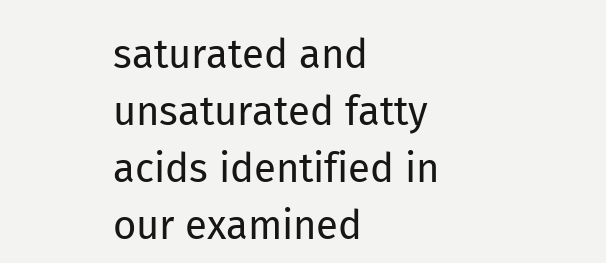saturated and unsaturated fatty acids identified in our examined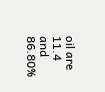oil are 11.4 and 86.80%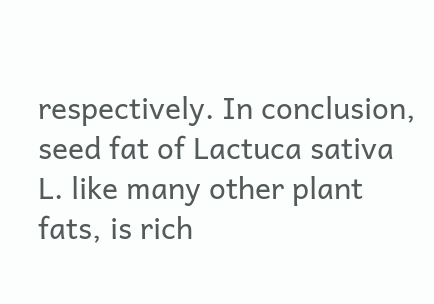respectively. In conclusion, seed fat of Lactuca sativa L. like many other plant fats, is rich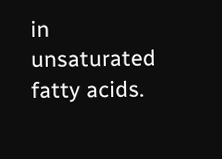in unsaturated fatty acids.